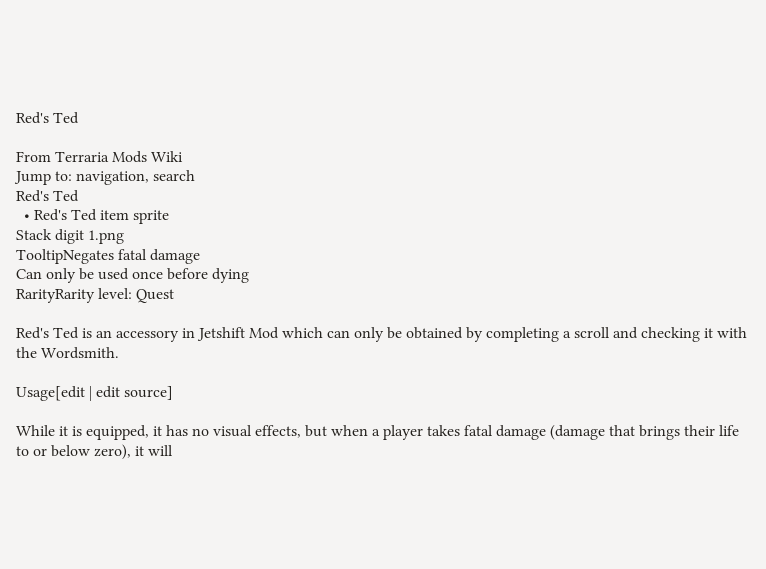Red's Ted

From Terraria Mods Wiki
Jump to: navigation, search
Red's Ted
  • Red's Ted item sprite
Stack digit 1.png
TooltipNegates fatal damage
Can only be used once before dying
RarityRarity level: Quest

Red's Ted is an accessory in Jetshift Mod which can only be obtained by completing a scroll and checking it with the Wordsmith.

Usage[edit | edit source]

While it is equipped, it has no visual effects, but when a player takes fatal damage (damage that brings their life to or below zero), it will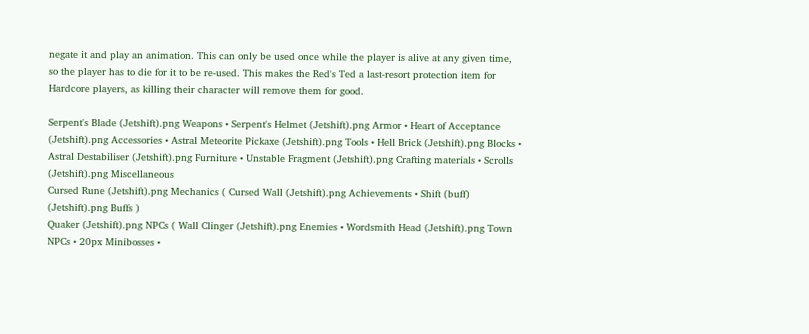negate it and play an animation. This can only be used once while the player is alive at any given time, so the player has to die for it to be re-used. This makes the Red's Ted a last-resort protection item for Hardcore players, as killing their character will remove them for good.

Serpent's Blade (Jetshift).png Weapons • Serpent's Helmet (Jetshift).png Armor • Heart of Acceptance (Jetshift).png Accessories • Astral Meteorite Pickaxe (Jetshift).png Tools • Hell Brick (Jetshift).png Blocks • Astral Destabiliser (Jetshift).png Furniture • Unstable Fragment (Jetshift).png Crafting materials • Scrolls (Jetshift).png Miscellaneous
Cursed Rune (Jetshift).png Mechanics ( Cursed Wall (Jetshift).png Achievements • Shift (buff) (Jetshift).png Buffs )
Quaker (Jetshift).png NPCs ( Wall Clinger (Jetshift).png Enemies • Wordsmith Head (Jetshift).png Town NPCs • 20px Minibosses •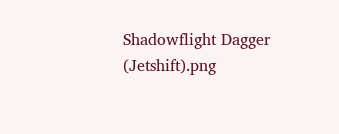Shadowflight Dagger (Jetshift).png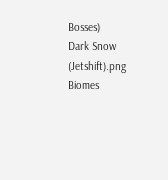Bosses)
Dark Snow (Jetshift).png Biomes